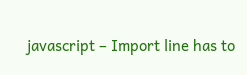javascript – Import line has to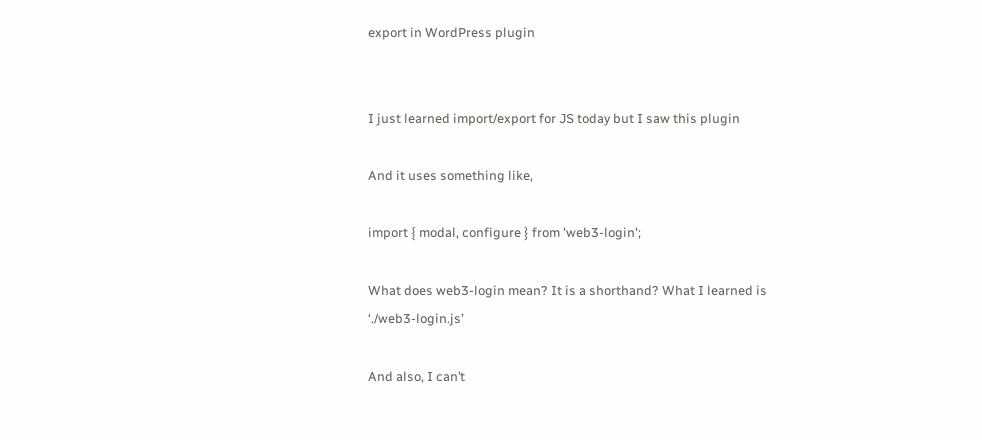export in WordPress plugin


I just learned import/export for JS today but I saw this plugin

And it uses something like,

import { modal, configure } from 'web3-login';

What does web3-login mean? It is a shorthand? What I learned is ‘./web3-login.js’

And also, I can’t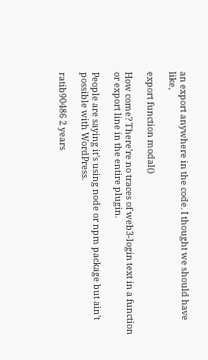an export anywhere in the code. I thought we should have like,

export function modal()

How come? There’re no traces of web3-login text in a function or export line in the entire plugin.

People are saying it’s using node or npm package but ain’t possible with WordPress.

ratib90486 2 years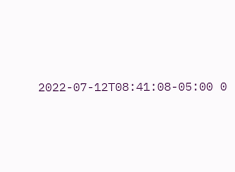2022-07-12T08:41:08-05:00 0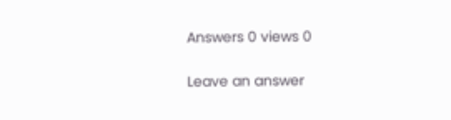Answers 0 views 0

Leave an answer